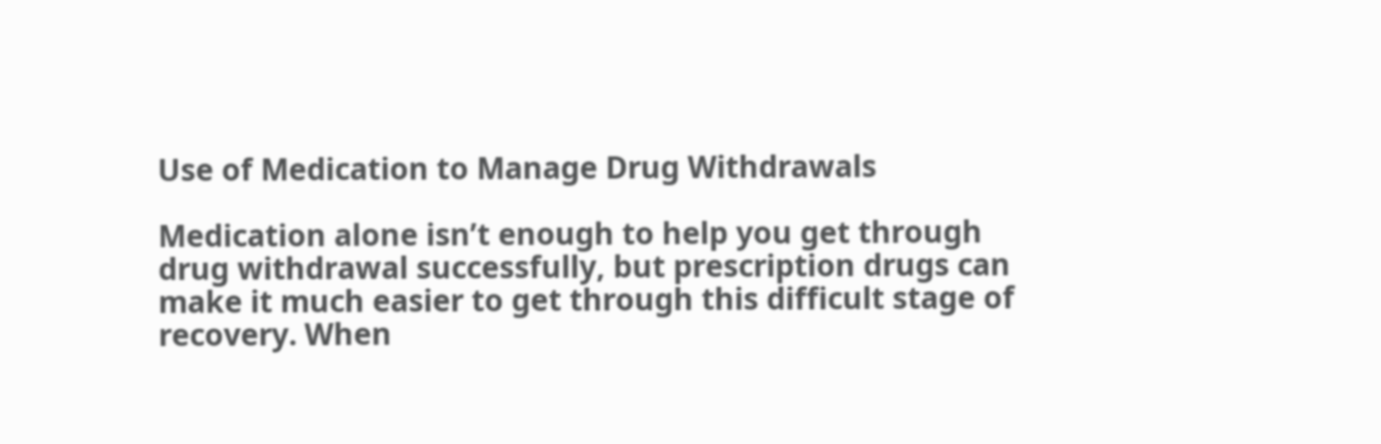Use of Medication to Manage Drug Withdrawals

Medication alone isn’t enough to help you get through drug withdrawal successfully, but prescription drugs can make it much easier to get through this difficult stage of recovery. When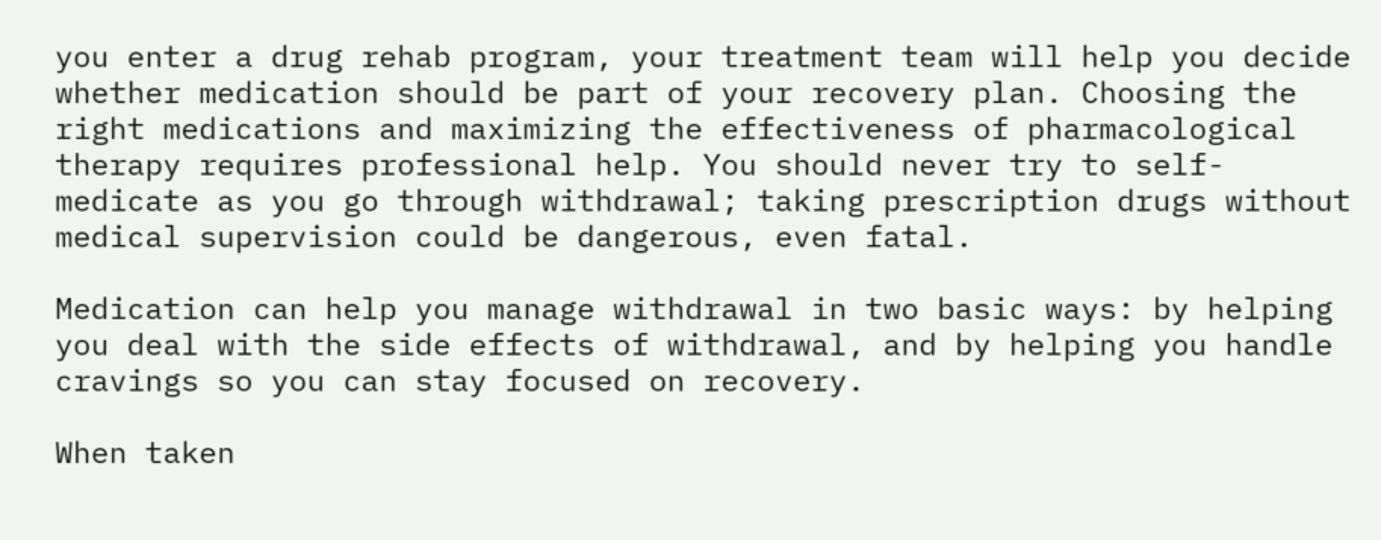you enter a drug rehab program, your treatment team will help you decide whether medication should be part of your recovery plan. Choosing the right medications and maximizing the effectiveness of pharmacological therapy requires professional help. You should never try to self-medicate as you go through withdrawal; taking prescription drugs without medical supervision could be dangerous, even fatal.

Medication can help you manage withdrawal in two basic ways: by helping you deal with the side effects of withdrawal, and by helping you handle cravings so you can stay focused on recovery.

When taken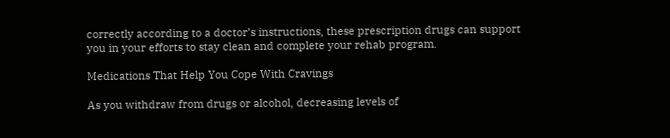correctly according to a doctor’s instructions, these prescription drugs can support you in your efforts to stay clean and complete your rehab program.

Medications That Help You Cope With Cravings

As you withdraw from drugs or alcohol, decreasing levels of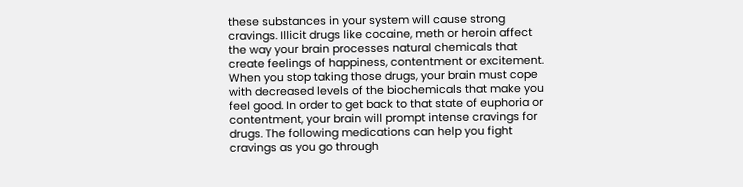these substances in your system will cause strong cravings. Illicit drugs like cocaine, meth or heroin affect the way your brain processes natural chemicals that create feelings of happiness, contentment or excitement. When you stop taking those drugs, your brain must cope with decreased levels of the biochemicals that make you feel good. In order to get back to that state of euphoria or contentment, your brain will prompt intense cravings for drugs. The following medications can help you fight cravings as you go through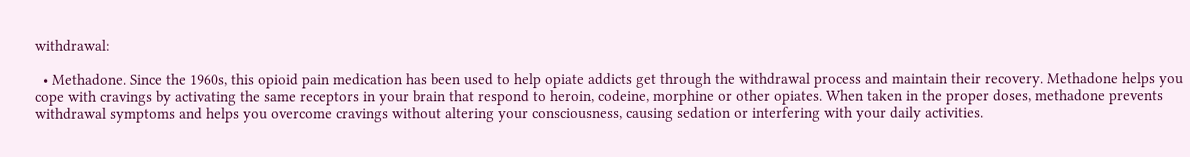withdrawal:

  • Methadone. Since the 1960s, this opioid pain medication has been used to help opiate addicts get through the withdrawal process and maintain their recovery. Methadone helps you cope with cravings by activating the same receptors in your brain that respond to heroin, codeine, morphine or other opiates. When taken in the proper doses, methadone prevents withdrawal symptoms and helps you overcome cravings without altering your consciousness, causing sedation or interfering with your daily activities.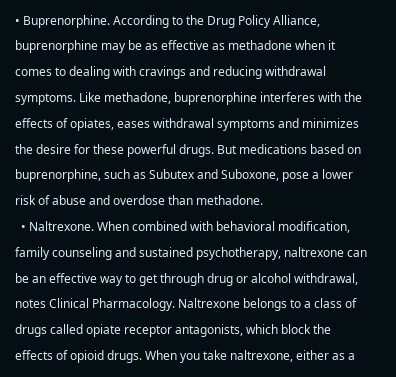• Buprenorphine. According to the Drug Policy Alliance, buprenorphine may be as effective as methadone when it comes to dealing with cravings and reducing withdrawal symptoms. Like methadone, buprenorphine interferes with the effects of opiates, eases withdrawal symptoms and minimizes the desire for these powerful drugs. But medications based on buprenorphine, such as Subutex and Suboxone, pose a lower risk of abuse and overdose than methadone.
  • Naltrexone. When combined with behavioral modification, family counseling and sustained psychotherapy, naltrexone can be an effective way to get through drug or alcohol withdrawal, notes Clinical Pharmacology. Naltrexone belongs to a class of drugs called opiate receptor antagonists, which block the effects of opioid drugs. When you take naltrexone, either as a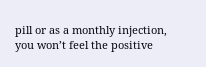pill or as a monthly injection, you won’t feel the positive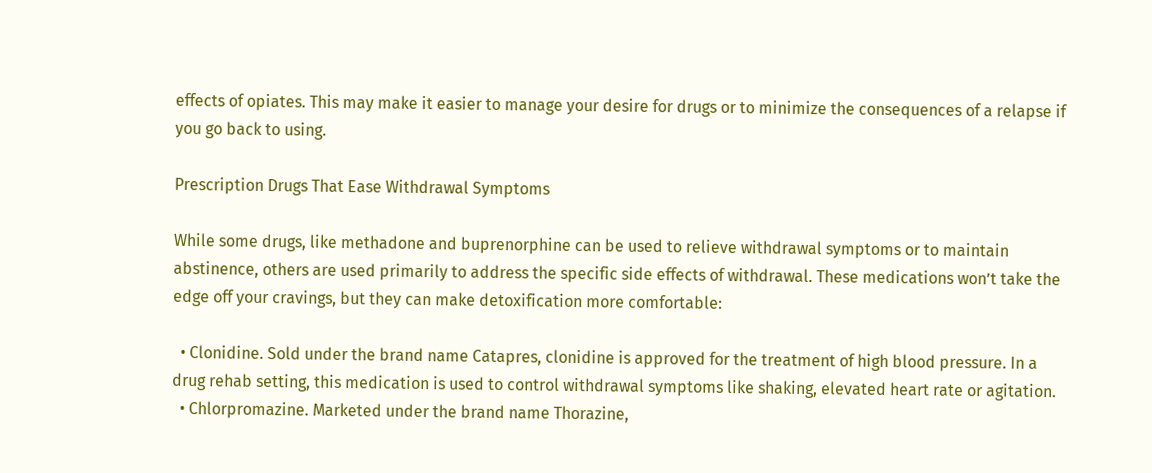effects of opiates. This may make it easier to manage your desire for drugs or to minimize the consequences of a relapse if you go back to using.

Prescription Drugs That Ease Withdrawal Symptoms

While some drugs, like methadone and buprenorphine can be used to relieve withdrawal symptoms or to maintain abstinence, others are used primarily to address the specific side effects of withdrawal. These medications won’t take the edge off your cravings, but they can make detoxification more comfortable:

  • Clonidine. Sold under the brand name Catapres, clonidine is approved for the treatment of high blood pressure. In a drug rehab setting, this medication is used to control withdrawal symptoms like shaking, elevated heart rate or agitation.
  • Chlorpromazine. Marketed under the brand name Thorazine,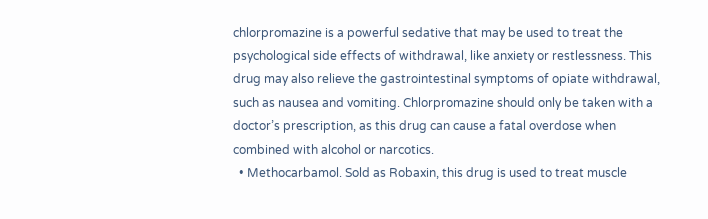chlorpromazine is a powerful sedative that may be used to treat the psychological side effects of withdrawal, like anxiety or restlessness. This drug may also relieve the gastrointestinal symptoms of opiate withdrawal, such as nausea and vomiting. Chlorpromazine should only be taken with a doctor’s prescription, as this drug can cause a fatal overdose when combined with alcohol or narcotics.
  • Methocarbamol. Sold as Robaxin, this drug is used to treat muscle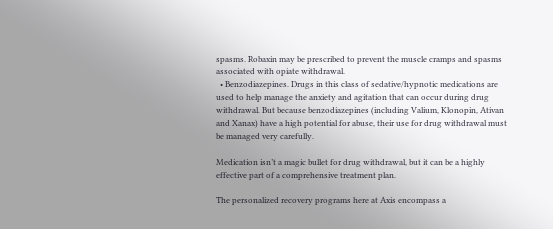spasms. Robaxin may be prescribed to prevent the muscle cramps and spasms associated with opiate withdrawal.
  • Benzodiazepines. Drugs in this class of sedative/hypnotic medications are used to help manage the anxiety and agitation that can occur during drug withdrawal. But because benzodiazepines (including Valium, Klonopin, Ativan and Xanax) have a high potential for abuse, their use for drug withdrawal must be managed very carefully.

Medication isn’t a magic bullet for drug withdrawal, but it can be a highly effective part of a comprehensive treatment plan.

The personalized recovery programs here at Axis encompass a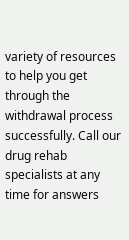variety of resources to help you get through the withdrawal process successfully. Call our drug rehab specialists at any time for answers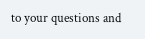to your questions and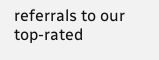referrals to our top-rated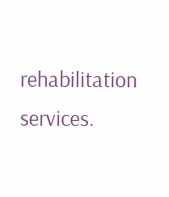rehabilitation services.